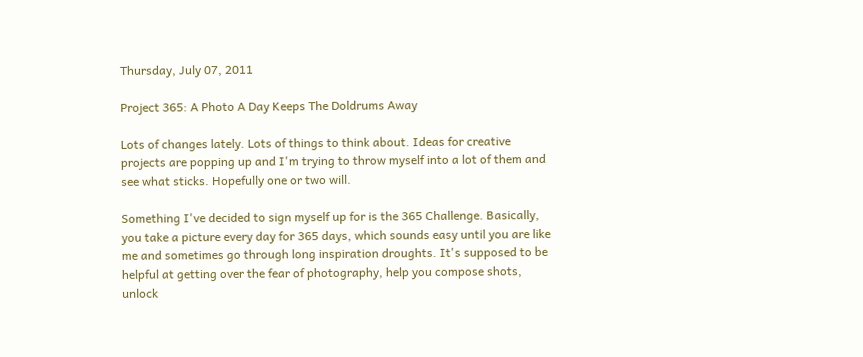Thursday, July 07, 2011

Project 365: A Photo A Day Keeps The Doldrums Away

Lots of changes lately. Lots of things to think about. Ideas for creative projects are popping up and I'm trying to throw myself into a lot of them and see what sticks. Hopefully one or two will.

Something I've decided to sign myself up for is the 365 Challenge. Basically, you take a picture every day for 365 days, which sounds easy until you are like me and sometimes go through long inspiration droughts. It's supposed to be helpful at getting over the fear of photography, help you compose shots, unlock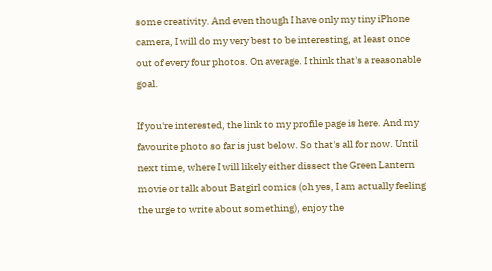some creativity. And even though I have only my tiny iPhone camera, I will do my very best to be interesting, at least once out of every four photos. On average. I think that's a reasonable goal.

If you're interested, the link to my profile page is here. And my favourite photo so far is just below. So that's all for now. Until next time, where I will likely either dissect the Green Lantern movie or talk about Batgirl comics (oh yes, I am actually feeling the urge to write about something), enjoy the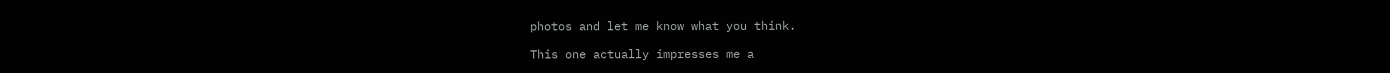photos and let me know what you think.

This one actually impresses me a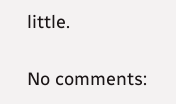little.

No comments: